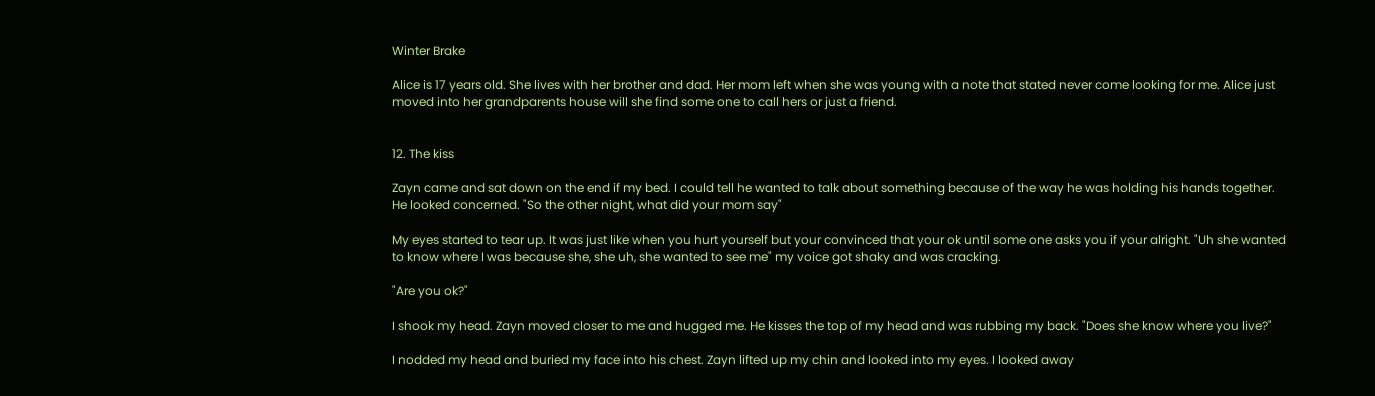Winter Brake

Alice is 17 years old. She lives with her brother and dad. Her mom left when she was young with a note that stated never come looking for me. Alice just moved into her grandparents house will she find some one to call hers or just a friend.


12. The kiss

Zayn came and sat down on the end if my bed. I could tell he wanted to talk about something because of the way he was holding his hands together. He looked concerned. "So the other night, what did your mom say"

My eyes started to tear up. It was just like when you hurt yourself but your convinced that your ok until some one asks you if your alright. "Uh she wanted to know where I was because she, she uh, she wanted to see me" my voice got shaky and was cracking.

"Are you ok?"

I shook my head. Zayn moved closer to me and hugged me. He kisses the top of my head and was rubbing my back. "Does she know where you live?"

I nodded my head and buried my face into his chest. Zayn lifted up my chin and looked into my eyes. I looked away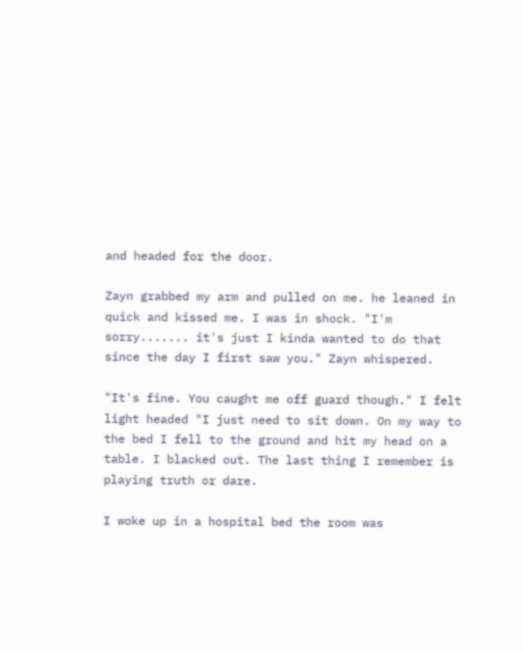and headed for the door.

Zayn grabbed my arm and pulled on me. he leaned in quick and kissed me. I was in shock. "I'm sorry....... it's just I kinda wanted to do that since the day I first saw you." Zayn whispered.

"It's fine. You caught me off guard though." I felt light headed "I just need to sit down. On my way to the bed I fell to the ground and hit my head on a table. I blacked out. The last thing I remember is playing truth or dare.

I woke up in a hospital bed the room was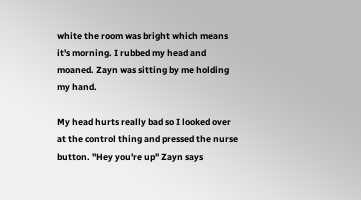white the room was bright which means it's morning. I rubbed my head and moaned. Zayn was sitting by me holding my hand.

My head hurts really bad so I looked over at the control thing and pressed the nurse button. "Hey you're up" Zayn says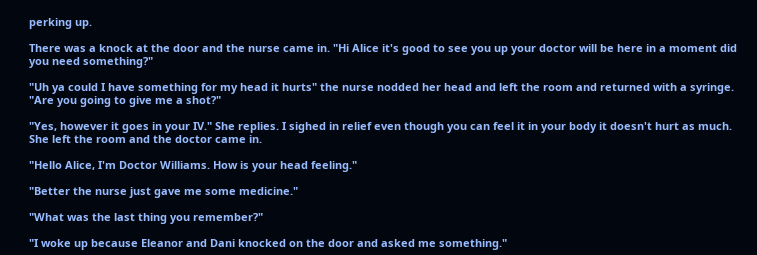perking up.

There was a knock at the door and the nurse came in. "Hi Alice it's good to see you up your doctor will be here in a moment did you need something?"

"Uh ya could I have something for my head it hurts" the nurse nodded her head and left the room and returned with a syringe. "Are you going to give me a shot?"

"Yes, however it goes in your IV." She replies. I sighed in relief even though you can feel it in your body it doesn't hurt as much. She left the room and the doctor came in.

"Hello Alice, I'm Doctor Williams. How is your head feeling."

"Better the nurse just gave me some medicine."

"What was the last thing you remember?"

"I woke up because Eleanor and Dani knocked on the door and asked me something."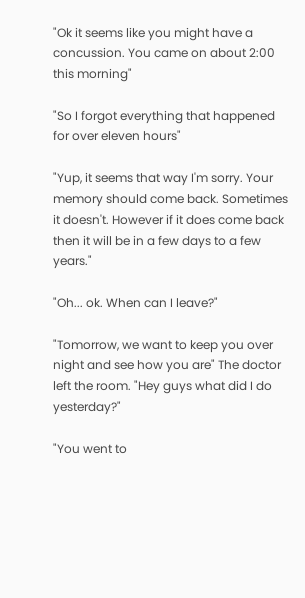"Ok it seems like you might have a concussion. You came on about 2:00 this morning"

"So I forgot everything that happened for over eleven hours"

"Yup, it seems that way I'm sorry. Your memory should come back. Sometimes it doesn't. However if it does come back then it will be in a few days to a few years."

"Oh... ok. When can I leave?"

"Tomorrow, we want to keep you over night and see how you are" The doctor left the room. "Hey guys what did I do yesterday?"

"You went to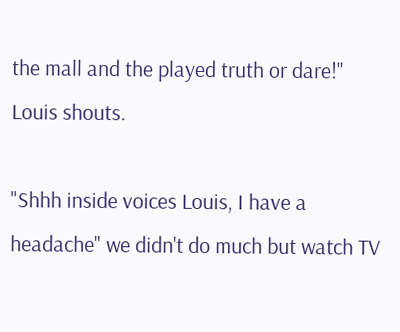the mall and the played truth or dare!" Louis shouts.

"Shhh inside voices Louis, I have a headache" we didn't do much but watch TV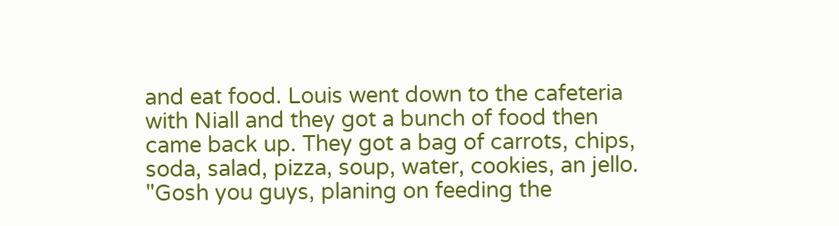and eat food. Louis went down to the cafeteria with Niall and they got a bunch of food then came back up. They got a bag of carrots, chips, soda, salad, pizza, soup, water, cookies, an jello. "Gosh you guys, planing on feeding the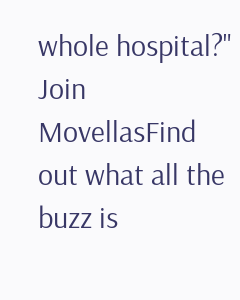whole hospital?"
Join MovellasFind out what all the buzz is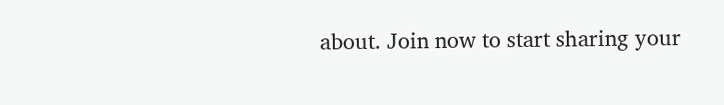about. Join now to start sharing your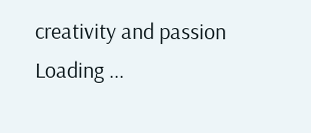creativity and passion
Loading ...